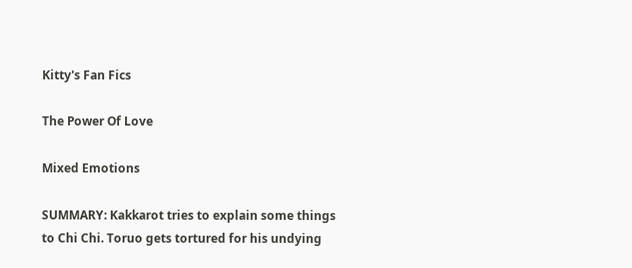Kitty's Fan Fics

The Power Of Love

Mixed Emotions

SUMMARY: Kakkarot tries to explain some things to Chi Chi. Toruo gets tortured for his undying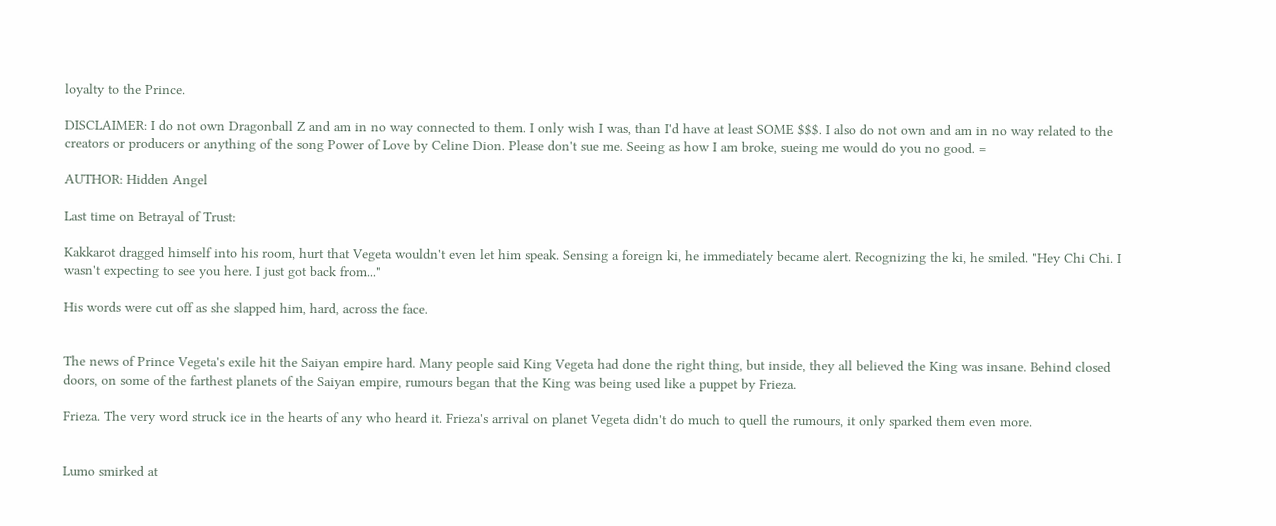loyalty to the Prince.

DISCLAIMER: I do not own Dragonball Z and am in no way connected to them. I only wish I was, than I'd have at least SOME $$$. I also do not own and am in no way related to the creators or producers or anything of the song Power of Love by Celine Dion. Please don't sue me. Seeing as how I am broke, sueing me would do you no good. =

AUTHOR: Hidden Angel

Last time on Betrayal of Trust:

Kakkarot dragged himself into his room, hurt that Vegeta wouldn't even let him speak. Sensing a foreign ki, he immediately became alert. Recognizing the ki, he smiled. "Hey Chi Chi. I wasn't expecting to see you here. I just got back from..."

His words were cut off as she slapped him, hard, across the face.


The news of Prince Vegeta's exile hit the Saiyan empire hard. Many people said King Vegeta had done the right thing, but inside, they all believed the King was insane. Behind closed doors, on some of the farthest planets of the Saiyan empire, rumours began that the King was being used like a puppet by Frieza.

Frieza. The very word struck ice in the hearts of any who heard it. Frieza's arrival on planet Vegeta didn't do much to quell the rumours, it only sparked them even more.


Lumo smirked at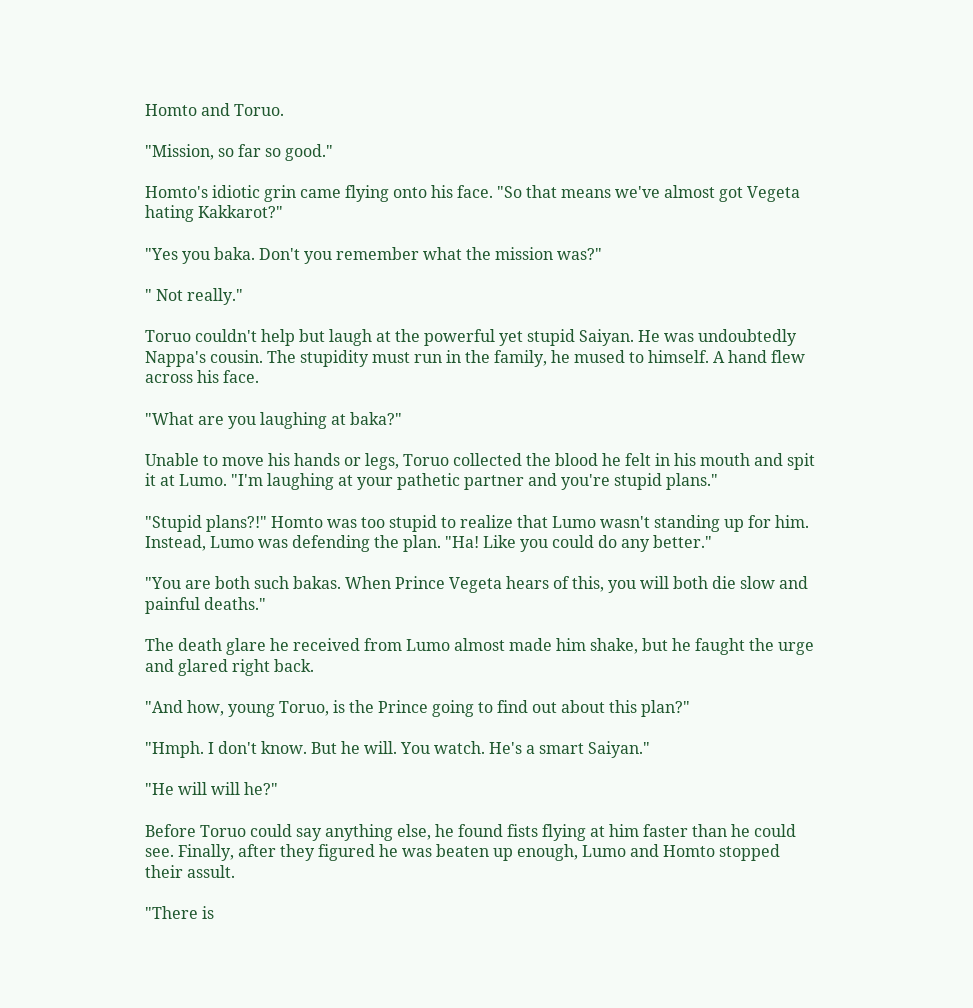Homto and Toruo.

"Mission, so far so good."

Homto's idiotic grin came flying onto his face. "So that means we've almost got Vegeta hating Kakkarot?"

"Yes you baka. Don't you remember what the mission was?"

" Not really."

Toruo couldn't help but laugh at the powerful yet stupid Saiyan. He was undoubtedly Nappa's cousin. The stupidity must run in the family, he mused to himself. A hand flew across his face.

"What are you laughing at baka?"

Unable to move his hands or legs, Toruo collected the blood he felt in his mouth and spit it at Lumo. "I'm laughing at your pathetic partner and you're stupid plans."

"Stupid plans?!" Homto was too stupid to realize that Lumo wasn't standing up for him. Instead, Lumo was defending the plan. "Ha! Like you could do any better."

"You are both such bakas. When Prince Vegeta hears of this, you will both die slow and painful deaths."

The death glare he received from Lumo almost made him shake, but he faught the urge and glared right back.

"And how, young Toruo, is the Prince going to find out about this plan?"

"Hmph. I don't know. But he will. You watch. He's a smart Saiyan."

"He will will he?"

Before Toruo could say anything else, he found fists flying at him faster than he could see. Finally, after they figured he was beaten up enough, Lumo and Homto stopped their assult.

"There is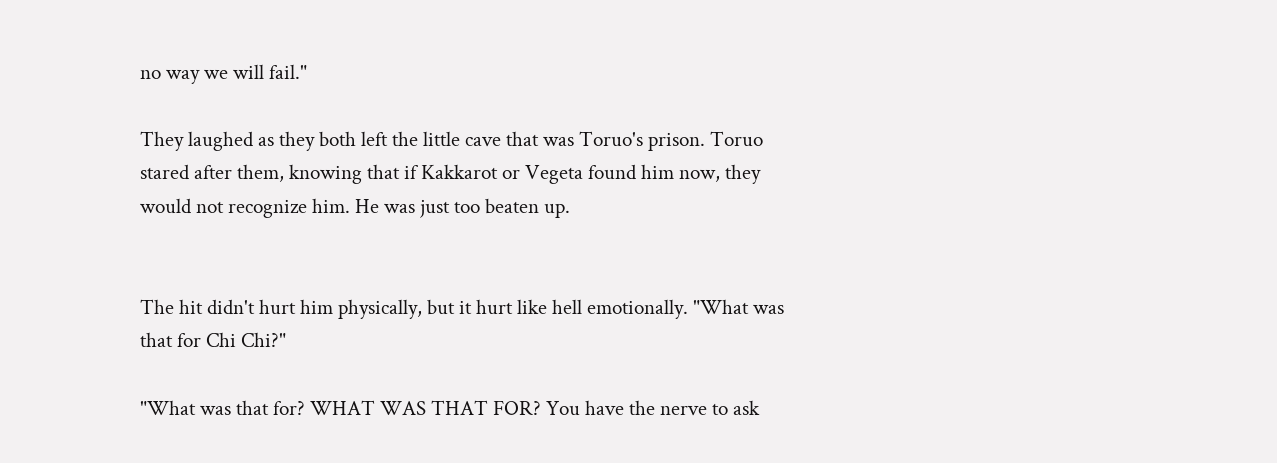no way we will fail."

They laughed as they both left the little cave that was Toruo's prison. Toruo stared after them, knowing that if Kakkarot or Vegeta found him now, they would not recognize him. He was just too beaten up.


The hit didn't hurt him physically, but it hurt like hell emotionally. "What was that for Chi Chi?"

"What was that for? WHAT WAS THAT FOR? You have the nerve to ask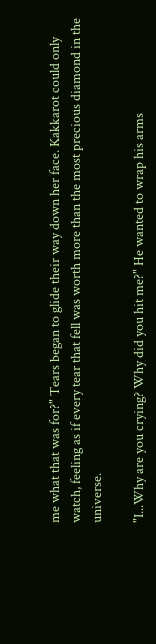me what that was for?" Tears began to glide their way down her face. Kakkarot could only watch, feeling as if every tear that fell was worth more than the most precious diamond in the universe.

"I...Why are you crying? Why did you hit me?" He wanted to wrap his arms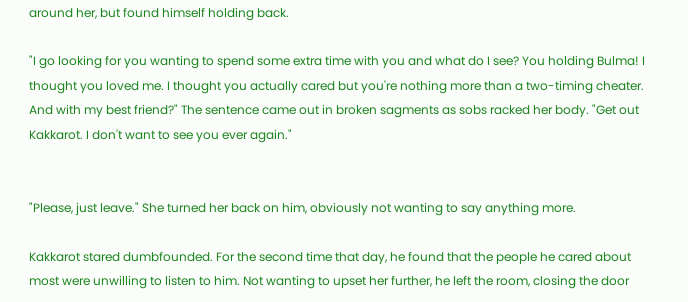around her, but found himself holding back.

"I go looking for you wanting to spend some extra time with you and what do I see? You holding Bulma! I thought you loved me. I thought you actually cared but you're nothing more than a two-timing cheater. And with my best friend?" The sentence came out in broken sagments as sobs racked her body. "Get out Kakkarot. I don't want to see you ever again."


"Please, just leave." She turned her back on him, obviously not wanting to say anything more.

Kakkarot stared dumbfounded. For the second time that day, he found that the people he cared about most were unwilling to listen to him. Not wanting to upset her further, he left the room, closing the door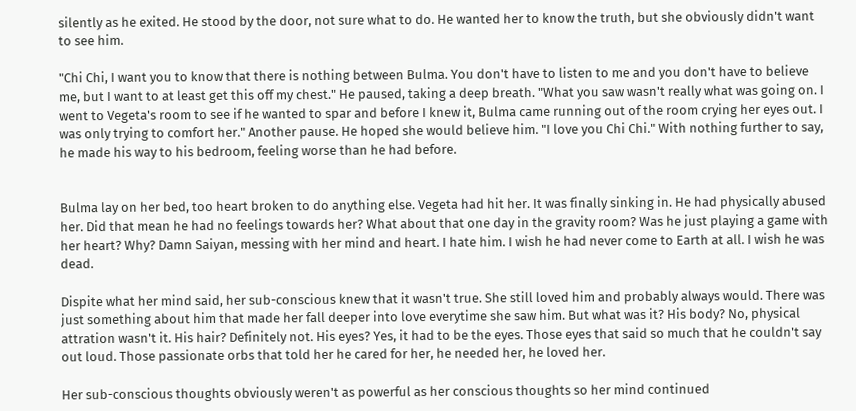silently as he exited. He stood by the door, not sure what to do. He wanted her to know the truth, but she obviously didn't want to see him.

"Chi Chi, I want you to know that there is nothing between Bulma. You don't have to listen to me and you don't have to believe me, but I want to at least get this off my chest." He paused, taking a deep breath. "What you saw wasn't really what was going on. I went to Vegeta's room to see if he wanted to spar and before I knew it, Bulma came running out of the room crying her eyes out. I was only trying to comfort her." Another pause. He hoped she would believe him. "I love you Chi Chi." With nothing further to say, he made his way to his bedroom, feeling worse than he had before.


Bulma lay on her bed, too heart broken to do anything else. Vegeta had hit her. It was finally sinking in. He had physically abused her. Did that mean he had no feelings towards her? What about that one day in the gravity room? Was he just playing a game with her heart? Why? Damn Saiyan, messing with her mind and heart. I hate him. I wish he had never come to Earth at all. I wish he was dead.

Dispite what her mind said, her sub-conscious knew that it wasn't true. She still loved him and probably always would. There was just something about him that made her fall deeper into love everytime she saw him. But what was it? His body? No, physical attration wasn't it. His hair? Definitely not. His eyes? Yes, it had to be the eyes. Those eyes that said so much that he couldn't say out loud. Those passionate orbs that told her he cared for her, he needed her, he loved her.

Her sub-conscious thoughts obviously weren't as powerful as her conscious thoughts so her mind continued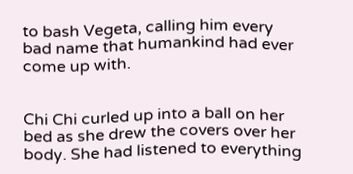to bash Vegeta, calling him every bad name that humankind had ever come up with.


Chi Chi curled up into a ball on her bed as she drew the covers over her body. She had listened to everything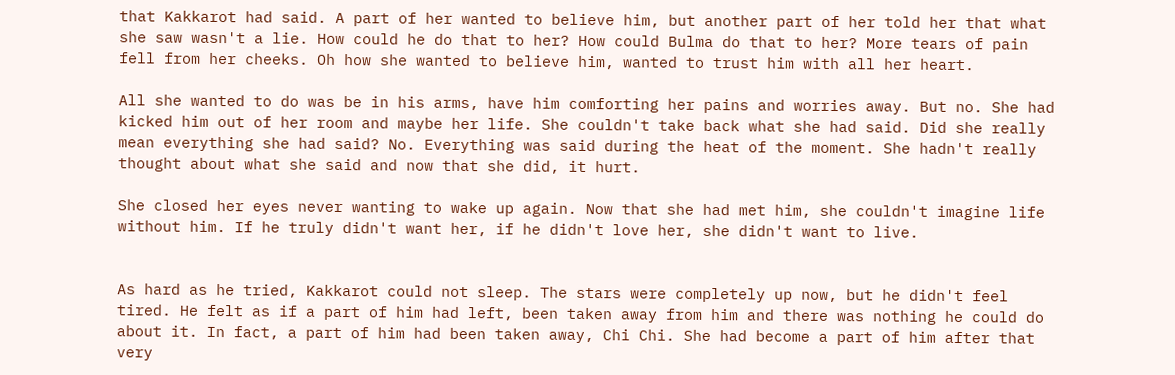that Kakkarot had said. A part of her wanted to believe him, but another part of her told her that what she saw wasn't a lie. How could he do that to her? How could Bulma do that to her? More tears of pain fell from her cheeks. Oh how she wanted to believe him, wanted to trust him with all her heart.

All she wanted to do was be in his arms, have him comforting her pains and worries away. But no. She had kicked him out of her room and maybe her life. She couldn't take back what she had said. Did she really mean everything she had said? No. Everything was said during the heat of the moment. She hadn't really thought about what she said and now that she did, it hurt.

She closed her eyes never wanting to wake up again. Now that she had met him, she couldn't imagine life without him. If he truly didn't want her, if he didn't love her, she didn't want to live.


As hard as he tried, Kakkarot could not sleep. The stars were completely up now, but he didn't feel tired. He felt as if a part of him had left, been taken away from him and there was nothing he could do about it. In fact, a part of him had been taken away, Chi Chi. She had become a part of him after that very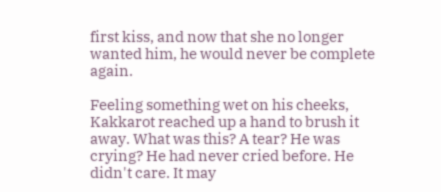first kiss, and now that she no longer wanted him, he would never be complete again.

Feeling something wet on his cheeks, Kakkarot reached up a hand to brush it away. What was this? A tear? He was crying? He had never cried before. He didn't care. It may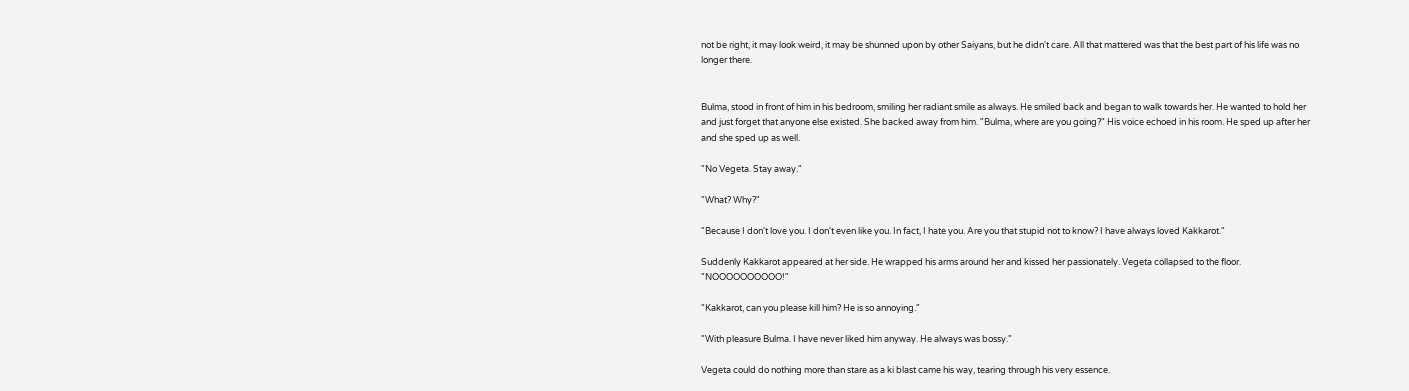not be right, it may look weird, it may be shunned upon by other Saiyans, but he didn't care. All that mattered was that the best part of his life was no longer there.


Bulma, stood in front of him in his bedroom, smiling her radiant smile as always. He smiled back and began to walk towards her. He wanted to hold her and just forget that anyone else existed. She backed away from him. "Bulma, where are you going?" His voice echoed in his room. He sped up after her and she sped up as well.

"No Vegeta. Stay away."

"What? Why?"

"Because I don't love you. I don't even like you. In fact, I hate you. Are you that stupid not to know? I have always loved Kakkarot."

Suddenly Kakkarot appeared at her side. He wrapped his arms around her and kissed her passionately. Vegeta collapsed to the floor. "NOOOOOOOOOO!"

"Kakkarot, can you please kill him? He is so annoying."

"With pleasure Bulma. I have never liked him anyway. He always was bossy."

Vegeta could do nothing more than stare as a ki blast came his way, tearing through his very essence.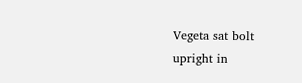Vegeta sat bolt upright in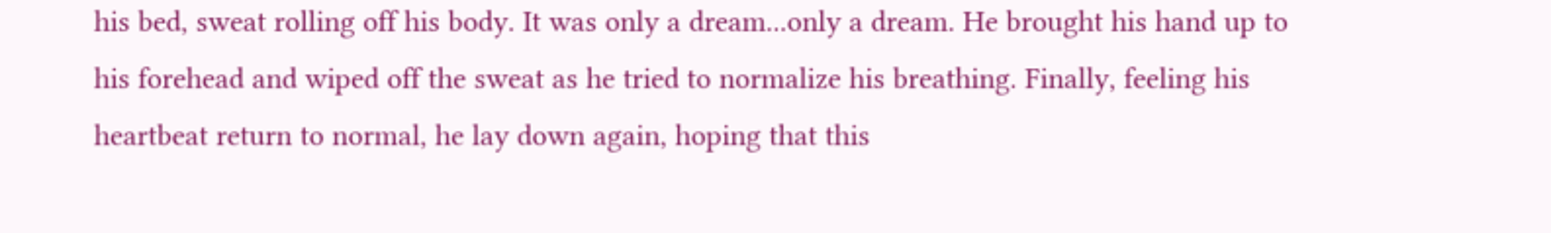his bed, sweat rolling off his body. It was only a dream...only a dream. He brought his hand up to his forehead and wiped off the sweat as he tried to normalize his breathing. Finally, feeling his heartbeat return to normal, he lay down again, hoping that this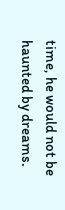time, he would not be haunted by dreams.